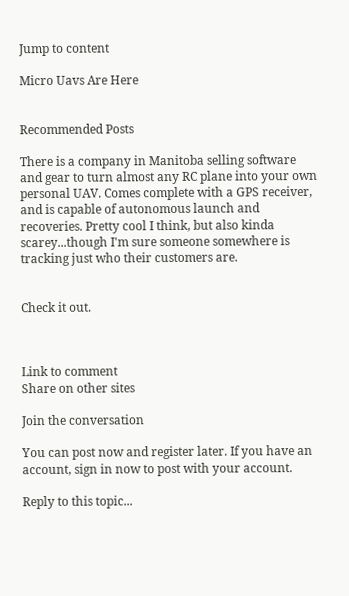Jump to content

Micro Uavs Are Here


Recommended Posts

There is a company in Manitoba selling software and gear to turn almost any RC plane into your own personal UAV. Comes complete with a GPS receiver, and is capable of autonomous launch and recoveries. Pretty cool I think, but also kinda scarey...though I'm sure someone somewhere is tracking just who their customers are.


Check it out.



Link to comment
Share on other sites

Join the conversation

You can post now and register later. If you have an account, sign in now to post with your account.

Reply to this topic...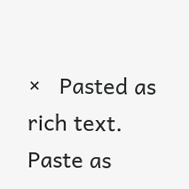×   Pasted as rich text.   Paste as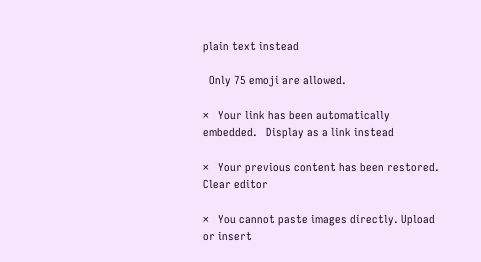plain text instead

  Only 75 emoji are allowed.

×   Your link has been automatically embedded.   Display as a link instead

×   Your previous content has been restored.   Clear editor

×   You cannot paste images directly. Upload or insert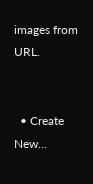images from URL.


  • Create New...